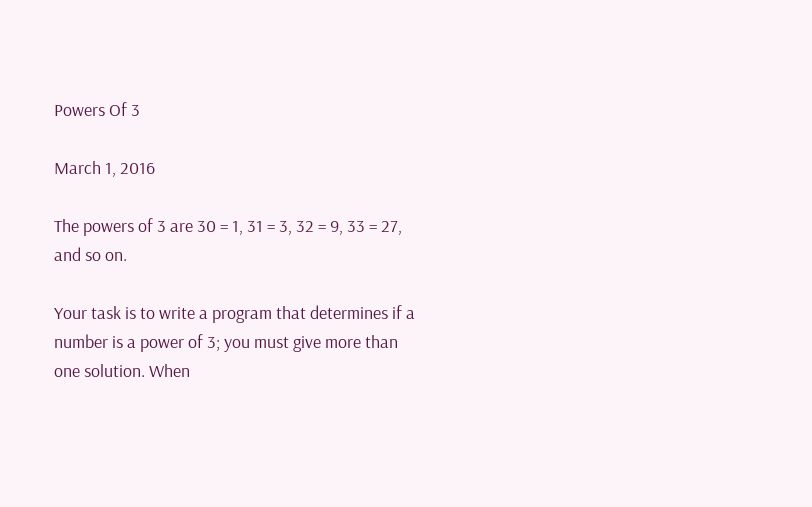Powers Of 3

March 1, 2016

The powers of 3 are 30 = 1, 31 = 3, 32 = 9, 33 = 27, and so on.

Your task is to write a program that determines if a number is a power of 3; you must give more than one solution. When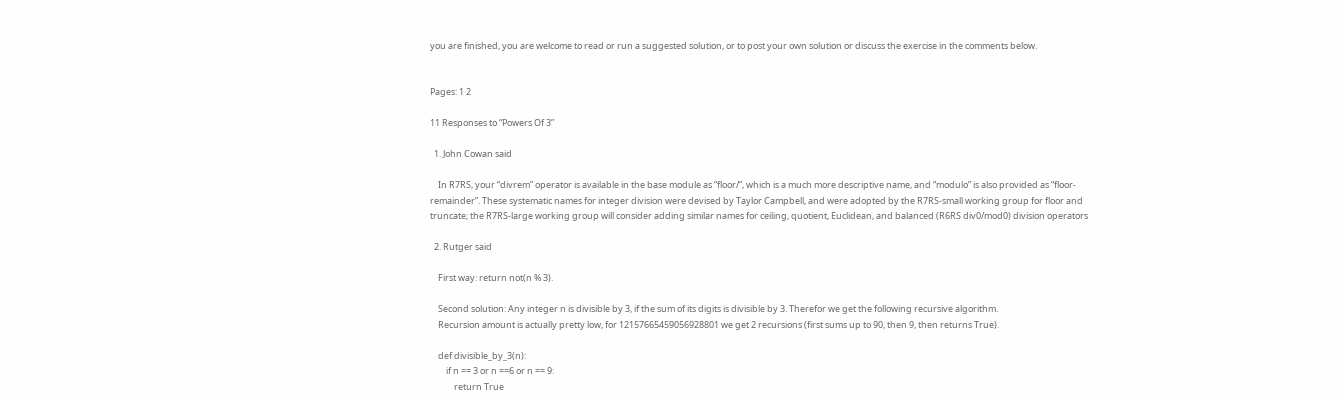you are finished, you are welcome to read or run a suggested solution, or to post your own solution or discuss the exercise in the comments below.


Pages: 1 2

11 Responses to “Powers Of 3”

  1. John Cowan said

    In R7RS, your “divrem” operator is available in the base module as “floor/”, which is a much more descriptive name, and “modulo” is also provided as “floor-remainder”. These systematic names for integer division were devised by Taylor Campbell, and were adopted by the R7RS-small working group for floor and truncate; the R7RS-large working group will consider adding similar names for ceiling, quotient, Euclidean, and balanced (R6RS div0/mod0) division operators

  2. Rutger said

    First way: return not(n % 3).

    Second solution: Any integer n is divisible by 3, if the sum of its digits is divisible by 3. Therefor we get the following recursive algorithm.
    Recursion amount is actually pretty low, for 12157665459056928801 we get 2 recursions (first sums up to 90, then 9, then returns True).

    def divisible_by_3(n):
        if n == 3 or n ==6 or n == 9:
            return True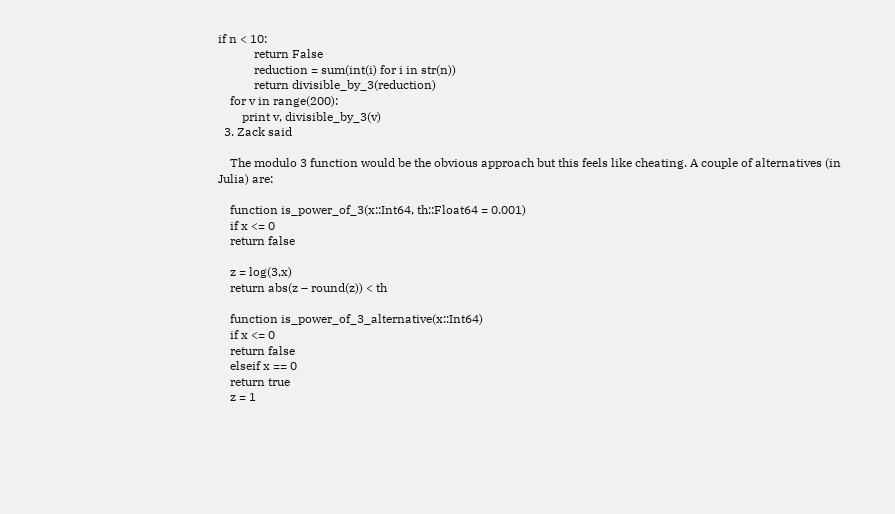if n < 10:
            return False
            reduction = sum(int(i) for i in str(n))
            return divisible_by_3(reduction)
    for v in range(200):
        print v, divisible_by_3(v)
  3. Zack said

    The modulo 3 function would be the obvious approach but this feels like cheating. A couple of alternatives (in Julia) are:

    function is_power_of_3(x::Int64, th::Float64 = 0.001)
    if x <= 0
    return false

    z = log(3,x)
    return abs(z – round(z)) < th

    function is_power_of_3_alternative(x::Int64)
    if x <= 0
    return false
    elseif x == 0
    return true
    z = 1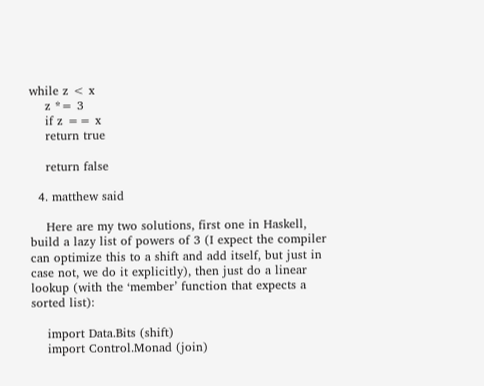while z < x
    z *= 3
    if z == x
    return true

    return false

  4. matthew said

    Here are my two solutions, first one in Haskell, build a lazy list of powers of 3 (I expect the compiler can optimize this to a shift and add itself, but just in case not, we do it explicitly), then just do a linear lookup (with the ‘member’ function that expects a sorted list):

    import Data.Bits (shift)
    import Control.Monad (join)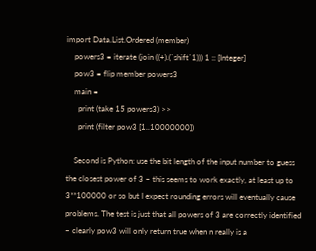import Data.List.Ordered (member)
    powers3 = iterate (join ((+).(`shift`1))) 1 :: [Integer]
    pow3 = flip member powers3
    main =
      print (take 15 powers3) >>
      print (filter pow3 [1..10000000])

    Second is Python: use the bit length of the input number to guess the closest power of 3 – this seems to work exactly, at least up to 3**100000 or so but I expect rounding errors will eventually cause problems. The test is just that all powers of 3 are correctly identified – clearly pow3 will only return true when n really is a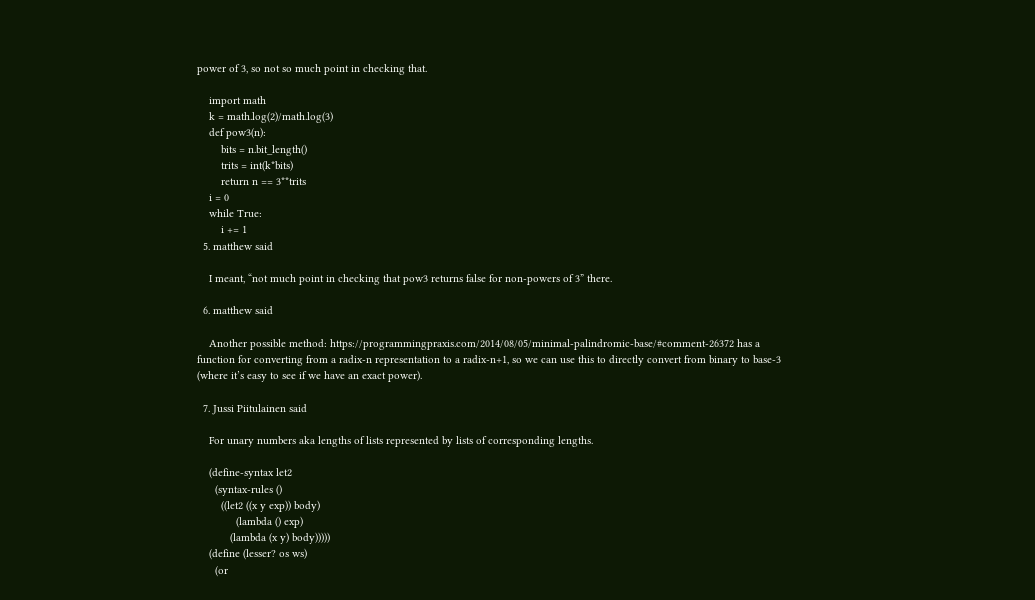power of 3, so not so much point in checking that.

    import math
    k = math.log(2)/math.log(3)
    def pow3(n):
        bits = n.bit_length()
        trits = int(k*bits)
        return n == 3**trits
    i = 0
    while True:
        i += 1
  5. matthew said

    I meant, “not much point in checking that pow3 returns false for non-powers of 3” there.

  6. matthew said

    Another possible method: https://programmingpraxis.com/2014/08/05/minimal-palindromic-base/#comment-26372 has a function for converting from a radix-n representation to a radix-n+1, so we can use this to directly convert from binary to base-3 (where it’s easy to see if we have an exact power).

  7. Jussi Piitulainen said

    For unary numbers aka lengths of lists represented by lists of corresponding lengths.

    (define-syntax let2
      (syntax-rules ()
        ((let2 ((x y exp)) body)
             (lambda () exp)
           (lambda (x y) body)))))
    (define (lesser? os ws)
      (or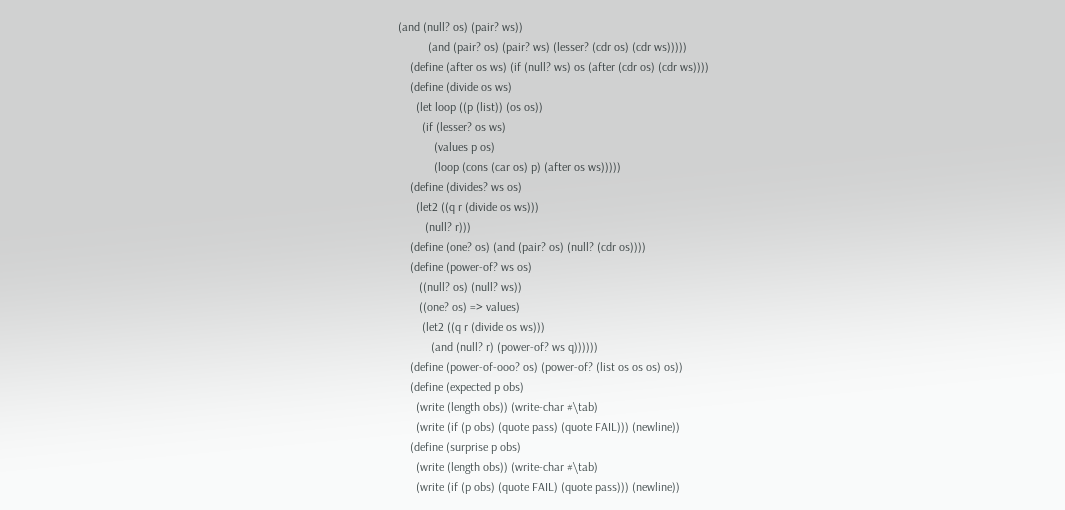(and (null? os) (pair? ws))
          (and (pair? os) (pair? ws) (lesser? (cdr os) (cdr ws)))))
    (define (after os ws) (if (null? ws) os (after (cdr os) (cdr ws))))
    (define (divide os ws)
      (let loop ((p (list)) (os os))
        (if (lesser? os ws)
            (values p os)
            (loop (cons (car os) p) (after os ws)))))
    (define (divides? ws os)
      (let2 ((q r (divide os ws)))
         (null? r)))
    (define (one? os) (and (pair? os) (null? (cdr os))))
    (define (power-of? ws os)
       ((null? os) (null? ws))
       ((one? os) => values)
        (let2 ((q r (divide os ws)))
           (and (null? r) (power-of? ws q))))))
    (define (power-of-ooo? os) (power-of? (list os os os) os))
    (define (expected p obs)
      (write (length obs)) (write-char #\tab)
      (write (if (p obs) (quote pass) (quote FAIL))) (newline))
    (define (surprise p obs)
      (write (length obs)) (write-char #\tab)
      (write (if (p obs) (quote FAIL) (quote pass))) (newline))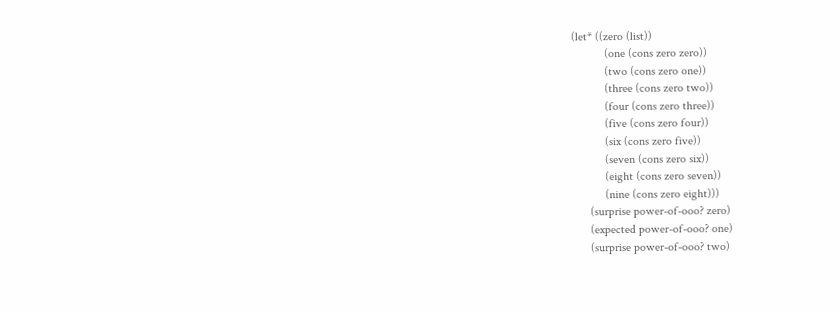(let* ((zero (list))
           (one (cons zero zero))
           (two (cons zero one))
           (three (cons zero two))
           (four (cons zero three))
           (five (cons zero four))
           (six (cons zero five))
           (seven (cons zero six))
           (eight (cons zero seven))
           (nine (cons zero eight)))
      (surprise power-of-ooo? zero)
      (expected power-of-ooo? one)
      (surprise power-of-ooo? two)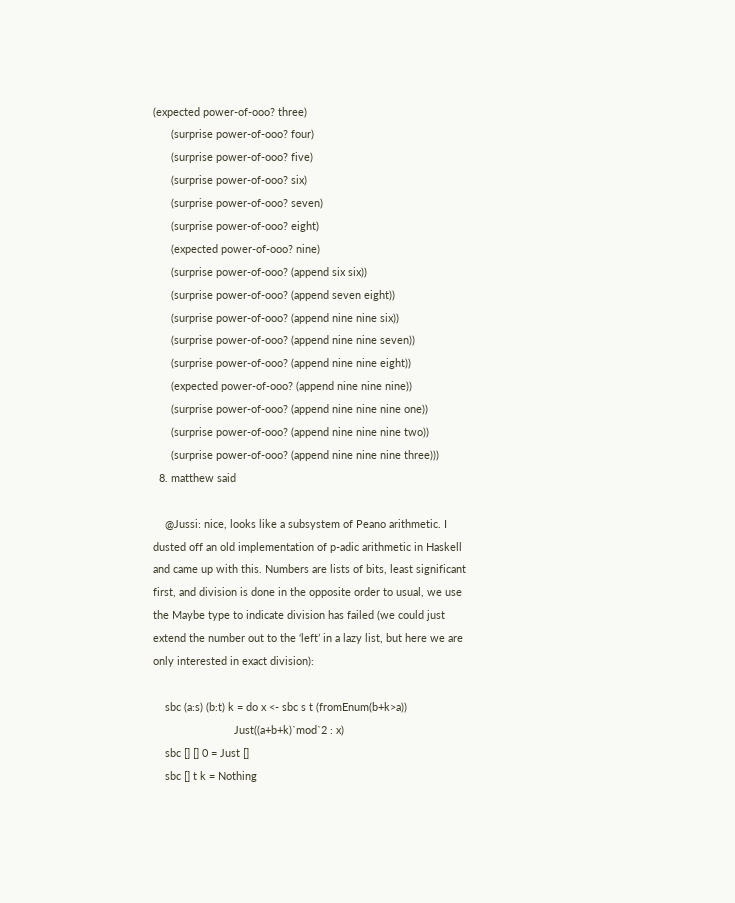(expected power-of-ooo? three)
      (surprise power-of-ooo? four)
      (surprise power-of-ooo? five)
      (surprise power-of-ooo? six)
      (surprise power-of-ooo? seven)
      (surprise power-of-ooo? eight)
      (expected power-of-ooo? nine)
      (surprise power-of-ooo? (append six six))
      (surprise power-of-ooo? (append seven eight))
      (surprise power-of-ooo? (append nine nine six))
      (surprise power-of-ooo? (append nine nine seven))
      (surprise power-of-ooo? (append nine nine eight))
      (expected power-of-ooo? (append nine nine nine))
      (surprise power-of-ooo? (append nine nine nine one))
      (surprise power-of-ooo? (append nine nine nine two))
      (surprise power-of-ooo? (append nine nine nine three)))
  8. matthew said

    @Jussi: nice, looks like a subsystem of Peano arithmetic. I dusted off an old implementation of p-adic arithmetic in Haskell and came up with this. Numbers are lists of bits, least significant first, and division is done in the opposite order to usual, we use the Maybe type to indicate division has failed (we could just extend the number out to the ‘left’ in a lazy list, but here we are only interested in exact division):

    sbc (a:s) (b:t) k = do x <- sbc s t (fromEnum(b+k>a))
                           Just((a+b+k)`mod`2 : x)
    sbc [] [] 0 = Just []
    sbc [] t k = Nothing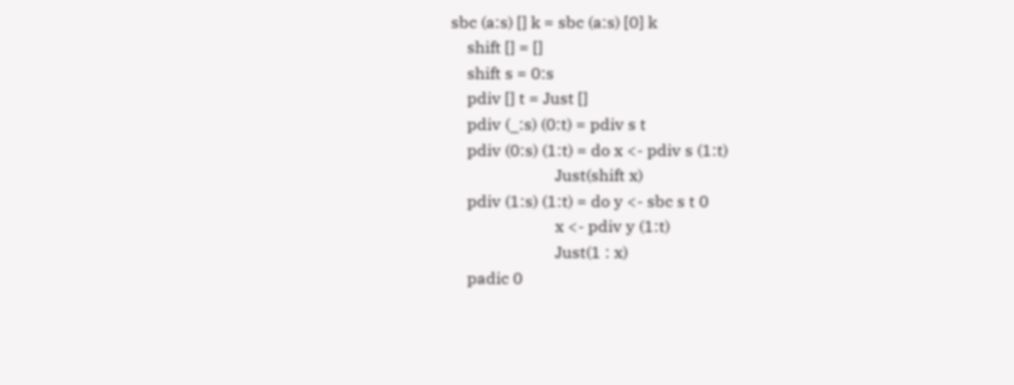sbc (a:s) [] k = sbc (a:s) [0] k
    shift [] = []
    shift s = 0:s
    pdiv [] t = Just []
    pdiv (_:s) (0:t) = pdiv s t
    pdiv (0:s) (1:t) = do x <- pdiv s (1:t)
                          Just(shift x)
    pdiv (1:s) (1:t) = do y <- sbc s t 0
                          x <- pdiv y (1:t)
                          Just(1 : x)
    padic 0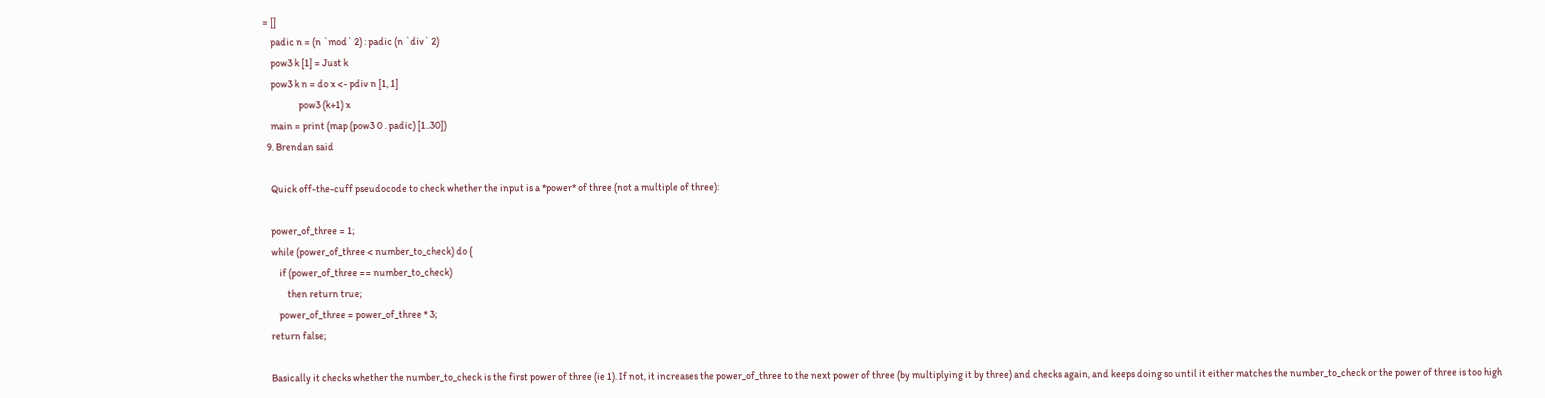= []
    padic n = (n `mod` 2) : padic (n `div` 2)
    pow3 k [1] = Just k
    pow3 k n = do x <- pdiv n [1, 1]
                  pow3 (k+1) x
    main = print (map (pow3 0 . padic) [1..30])
  9. Brendan said

    Quick off-the-cuff pseudocode to check whether the input is a *power* of three (not a multiple of three):

    power_of_three = 1;
    while (power_of_three < number_to_check) do {
        if (power_of_three == number_to_check)
            then return true;
        power_of_three = power_of_three * 3;
    return false;

    Basically it checks whether the number_to_check is the first power of three (ie 1). If not, it increases the power_of_three to the next power of three (by multiplying it by three) and checks again, and keeps doing so until it either matches the number_to_check or the power of three is too high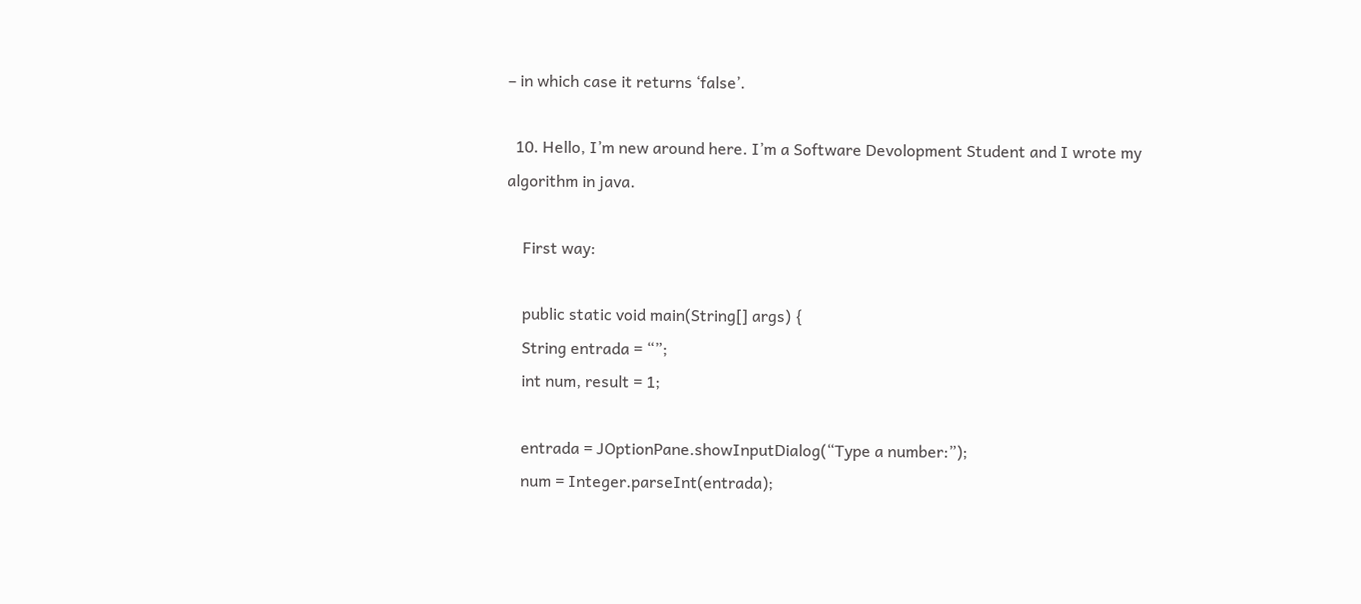– in which case it returns ‘false’.

  10. Hello, I’m new around here. I’m a Software Devolopment Student and I wrote my algorithm in java.

    First way:

    public static void main(String[] args) {
    String entrada = “”;
    int num, result = 1;

    entrada = JOptionPane.showInputDialog(“Type a number:”);
    num = Integer.parseInt(entrada);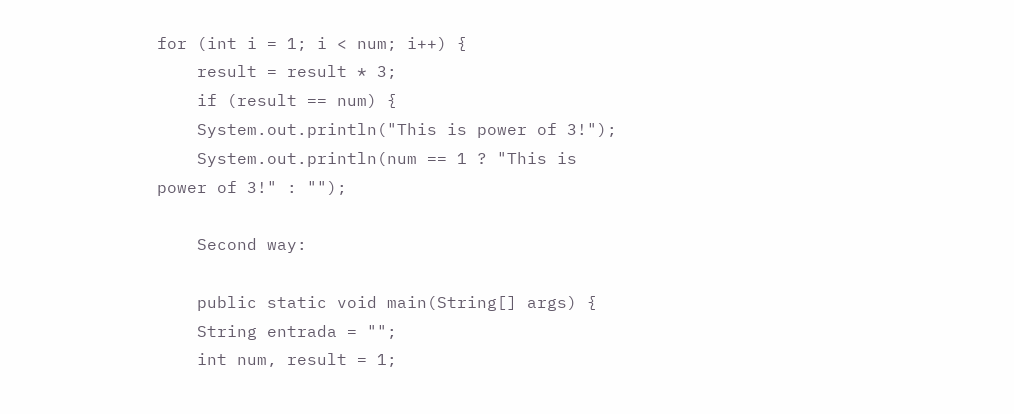for (int i = 1; i < num; i++) {
    result = result * 3;
    if (result == num) {
    System.out.println("This is power of 3!");
    System.out.println(num == 1 ? "This is power of 3!" : "");

    Second way:

    public static void main(String[] args) {
    String entrada = "";
    int num, result = 1;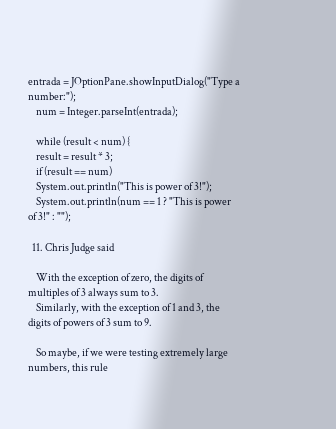entrada = JOptionPane.showInputDialog("Type a number:");
    num = Integer.parseInt(entrada);

    while (result < num) {
    result = result * 3;
    if (result == num)
    System.out.println("This is power of 3!");
    System.out.println(num == 1 ? "This is power of 3!" : "");

  11. Chris Judge said

    With the exception of zero, the digits of multiples of 3 always sum to 3.
    Similarly, with the exception of 1 and 3, the digits of powers of 3 sum to 9.

    So maybe, if we were testing extremely large numbers, this rule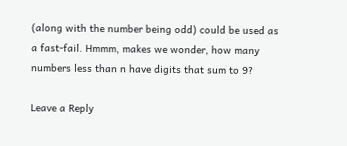(along with the number being odd) could be used as a fast-fail. Hmmm, makes we wonder, how many numbers less than n have digits that sum to 9?

Leave a Reply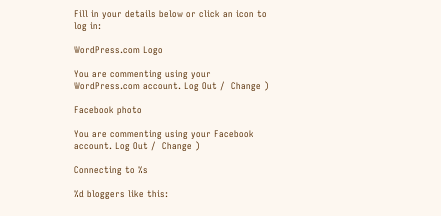Fill in your details below or click an icon to log in:

WordPress.com Logo

You are commenting using your WordPress.com account. Log Out /  Change )

Facebook photo

You are commenting using your Facebook account. Log Out /  Change )

Connecting to %s

%d bloggers like this: